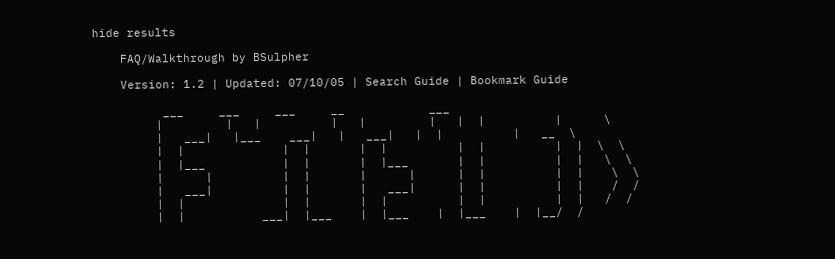hide results

    FAQ/Walkthrough by BSulpher

    Version: 1.2 | Updated: 07/10/05 | Search Guide | Bookmark Guide

          ___     ___     ___     __            ___
         |         |   |          |   |         |   |  |          |      \
         |   ___|   |___    ___|   |   ___|   |  |          |   __  \
         |  |              |  |       |  |          |  |          |  |  \  \
         |  |___           |  |       |  |___       |  |          |  |   \  \
         |      |          |  |       |      |      |  |          |  |    \  \
         |   ___|          |  |       |   ___|      |  |          |  |    /  /
         |  |              |  |       |  |          |  |          |  |   /  /
         |  |           ___|  |___    |  |___    |  |___    |  |__/  /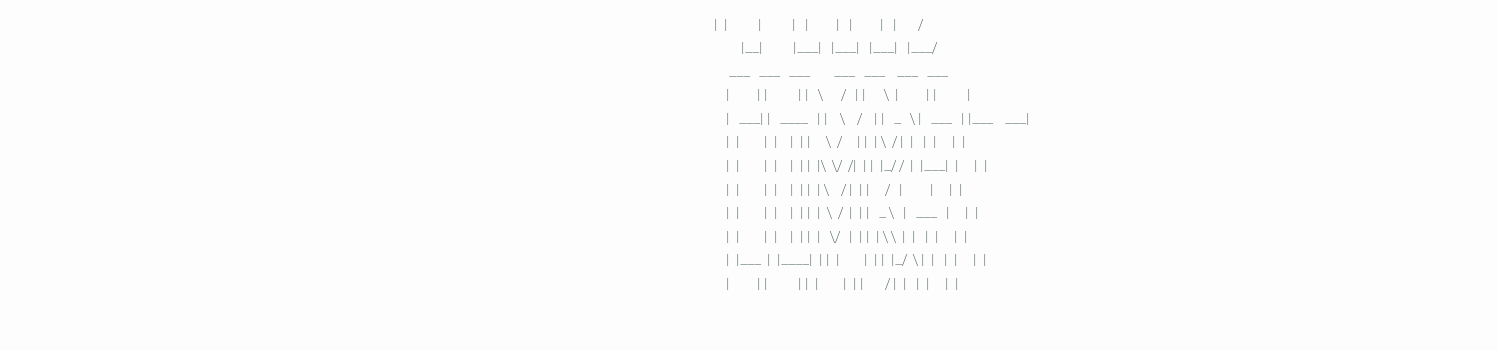|  |          |          |   |         |   |         |   |       /
         |__|          |___|   |___|   |___|   |___/
     ___   ___   ___        ___   ___    ___   ___
    |         | |          | |   \      /   | |      \  |         | |          |
    |   ___| |   ____   | |    \    /    | |   _   \ |   ___   | |___    ___|
    |  |        |  |    |  | |     \  /     | |  | \  / |  |   |  |     |  |
    |  |        |  |    |  | |  |\  \/  /|  | |  |_/ /  |  |___|  |     |  |
    |  |        |  |    |  | |  | \    / |  | |     /   |         |     |  |
    |  |        |  |    |  | |  |  \  /  |  | |   _ \   |   ___   |     |  |
    |  |        |  |    |  | |  |   \/   |  | |  | \ \  |  |   |  |     |  |
    |  |___  |  |____|  | |  |        |  | |  |_/  \ |  |   |  |     |  |
    |         | |          | |  |        |  | |       / |  |   |  |     |  |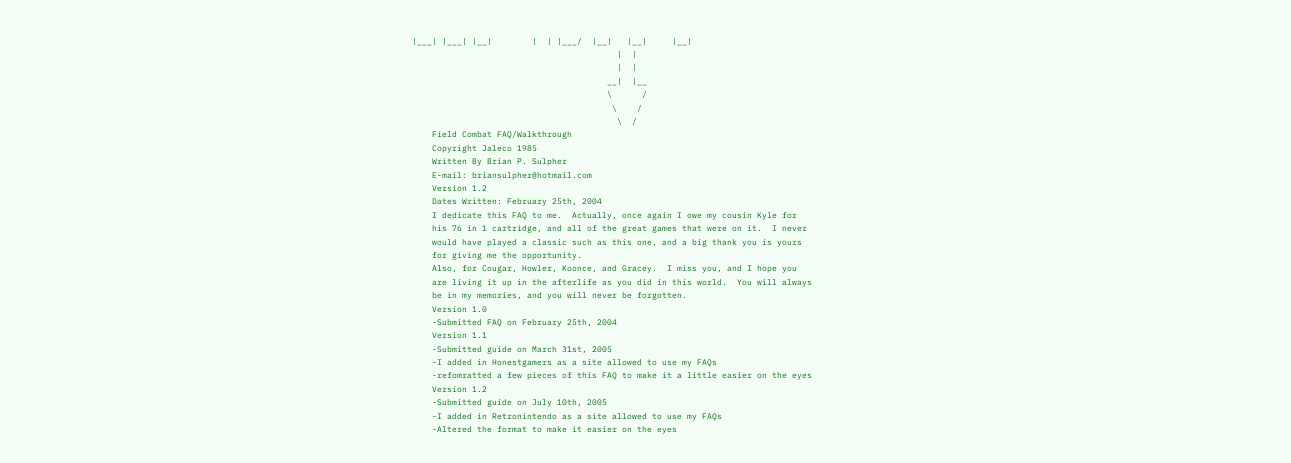|___| |___| |__|        |  | |___/  |__|   |__|     |__|
                                         |  |
                                         |  |
                                       __|  |__
                                       \      /
                                        \    /
                                         \  /
    Field Combat FAQ/Walkthrough
    Copyright Jaleco 1985
    Written By Brian P. Sulpher
    E-mail: briansulpher@hotmail.com
    Version 1.2
    Dates Written: February 25th, 2004
    I dedicate this FAQ to me.  Actually, once again I owe my cousin Kyle for
    his 76 in 1 cartridge, and all of the great games that were on it.  I never
    would have played a classic such as this one, and a big thank you is yours
    for giving me the opportunity.
    Also, for Cougar, Howler, Koonce, and Gracey.  I miss you, and I hope you
    are living it up in the afterlife as you did in this world.  You will always
    be in my memories, and you will never be forgotten.
    Version 1.0
    -Submitted FAQ on February 25th, 2004
    Version 1.1
    -Submitted guide on March 31st, 2005
    -I added in Honestgamers as a site allowed to use my FAQs
    -refomratted a few pieces of this FAQ to make it a little easier on the eyes
    Version 1.2
    -Submitted guide on July 10th, 2005
    -I added in Retronintendo as a site allowed to use my FAQs
    -Altered the format to make it easier on the eyes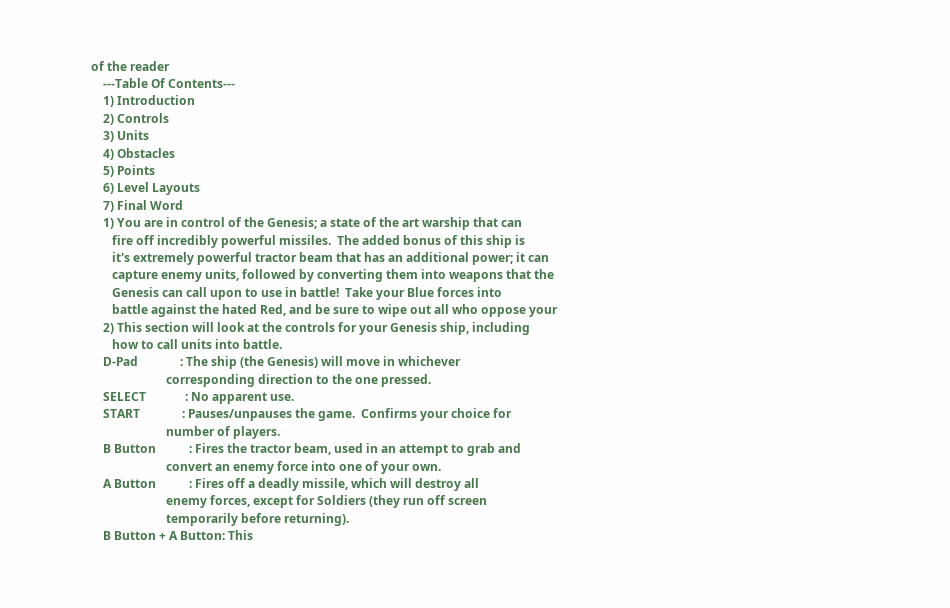of the reader
    ---Table Of Contents---
    1) Introduction
    2) Controls
    3) Units
    4) Obstacles
    5) Points
    6) Level Layouts
    7) Final Word
    1) You are in control of the Genesis; a state of the art warship that can
       fire off incredibly powerful missiles.  The added bonus of this ship is
       it's extremely powerful tractor beam that has an additional power; it can
       capture enemy units, followed by converting them into weapons that the
       Genesis can call upon to use in battle!  Take your Blue forces into
       battle against the hated Red, and be sure to wipe out all who oppose your
    2) This section will look at the controls for your Genesis ship, including
       how to call units into battle.
    D-Pad              : The ship (the Genesis) will move in whichever
                         corresponding direction to the one pressed.
    SELECT             : No apparent use.
    START              : Pauses/unpauses the game.  Confirms your choice for
                         number of players.
    B Button           : Fires the tractor beam, used in an attempt to grab and
                         convert an enemy force into one of your own.
    A Button           : Fires off a deadly missile, which will destroy all
                         enemy forces, except for Soldiers (they run off screen
                         temporarily before returning).
    B Button + A Button: This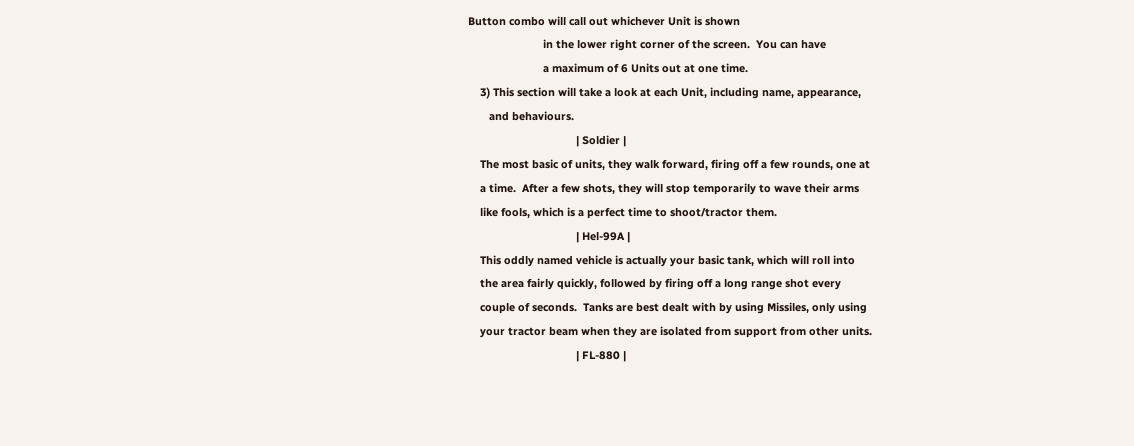Button combo will call out whichever Unit is shown
                         in the lower right corner of the screen.  You can have
                         a maximum of 6 Units out at one time.
    3) This section will take a look at each Unit, including name, appearance,
       and behaviours.
                                    | Soldier |
    The most basic of units, they walk forward, firing off a few rounds, one at
    a time.  After a few shots, they will stop temporarily to wave their arms
    like fools, which is a perfect time to shoot/tractor them.
                                    | Hel-99A |
    This oddly named vehicle is actually your basic tank, which will roll into
    the area fairly quickly, followed by firing off a long range shot every
    couple of seconds.  Tanks are best dealt with by using Missiles, only using
    your tractor beam when they are isolated from support from other units.
                                    | FL-880 |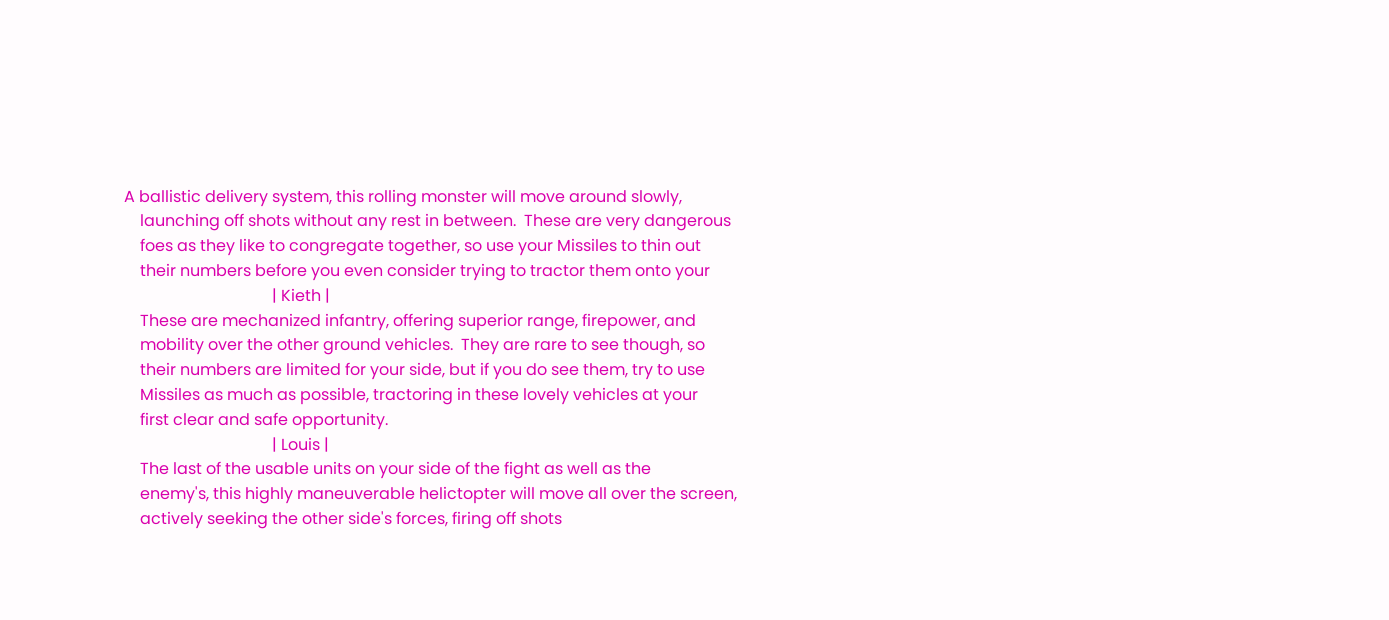A ballistic delivery system, this rolling monster will move around slowly,
    launching off shots without any rest in between.  These are very dangerous
    foes as they like to congregate together, so use your Missiles to thin out
    their numbers before you even consider trying to tractor them onto your
                                     | Kieth |
    These are mechanized infantry, offering superior range, firepower, and
    mobility over the other ground vehicles.  They are rare to see though, so
    their numbers are limited for your side, but if you do see them, try to use
    Missiles as much as possible, tractoring in these lovely vehicles at your
    first clear and safe opportunity.
                                     | Louis |
    The last of the usable units on your side of the fight as well as the
    enemy's, this highly maneuverable helictopter will move all over the screen,
    actively seeking the other side's forces, firing off shots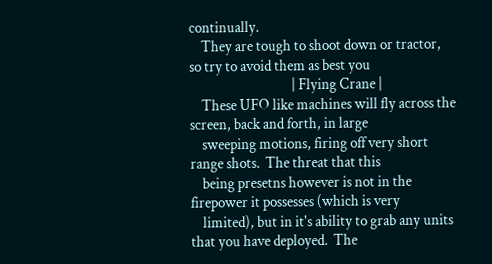continually.
    They are tough to shoot down or tractor, so try to avoid them as best you
                                  | Flying Crane |
    These UFO like machines will fly across the screen, back and forth, in large
    sweeping motions, firing off very short range shots.  The threat that this
    being presetns however is not in the firepower it possesses (which is very
    limited), but in it's ability to grab any units that you have deployed.  The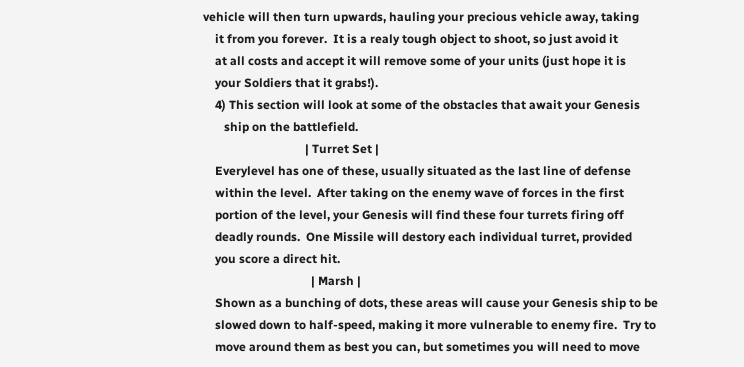vehicle will then turn upwards, hauling your precious vehicle away, taking
    it from you forever.  It is a realy tough object to shoot, so just avoid it
    at all costs and accept it will remove some of your units (just hope it is
    your Soldiers that it grabs!).
    4) This section will look at some of the obstacles that await your Genesis
       ship on the battlefield.
                                  | Turret Set |
    Everylevel has one of these, usually situated as the last line of defense
    within the level.  After taking on the enemy wave of forces in the first
    portion of the level, your Genesis will find these four turrets firing off
    deadly rounds.  One Missile will destory each individual turret, provided
    you score a direct hit.
                                    | Marsh |
    Shown as a bunching of dots, these areas will cause your Genesis ship to be
    slowed down to half-speed, making it more vulnerable to enemy fire.  Try to
    move around them as best you can, but sometimes you will need to move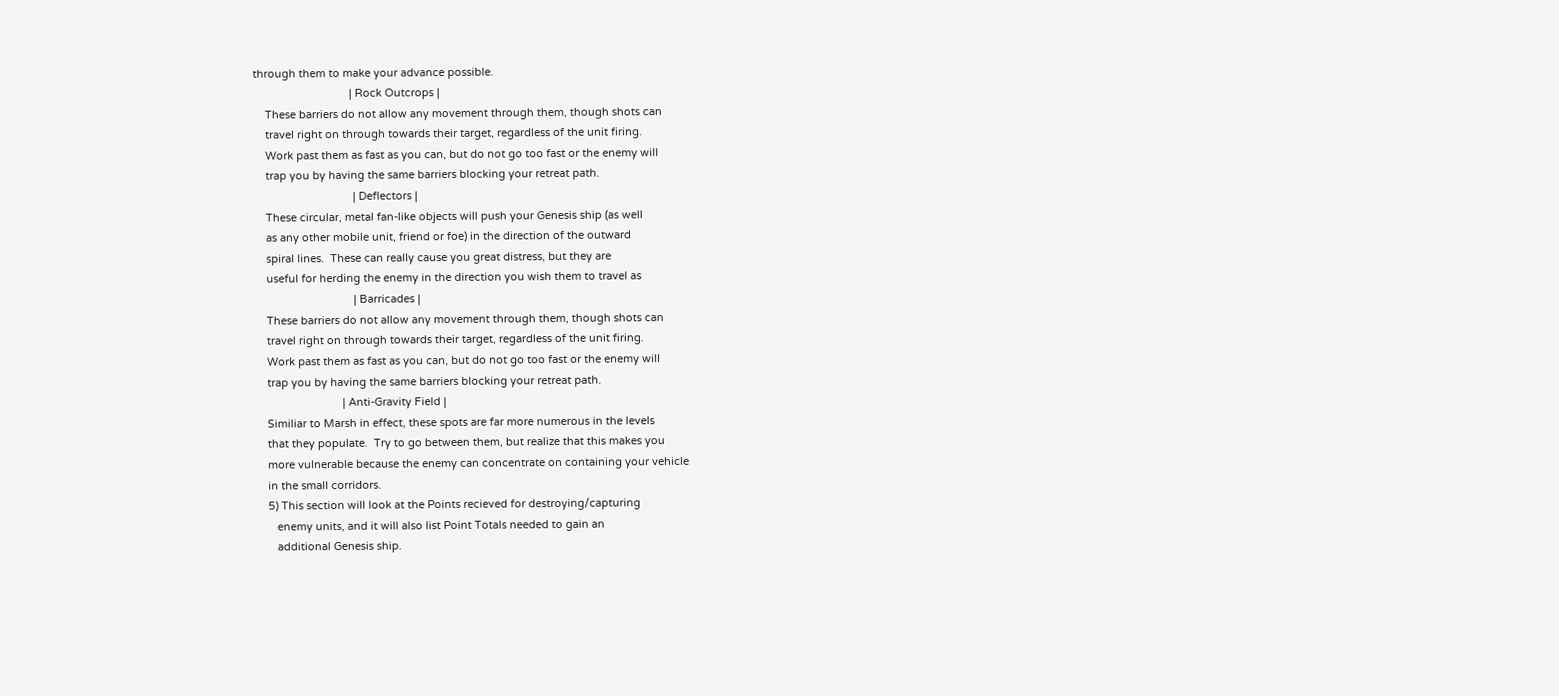through them to make your advance possible.
                                | Rock Outcrops |
    These barriers do not allow any movement through them, though shots can
    travel right on through towards their target, regardless of the unit firing.
    Work past them as fast as you can, but do not go too fast or the enemy will
    trap you by having the same barriers blocking your retreat path.
                                 | Deflectors |
    These circular, metal fan-like objects will push your Genesis ship (as well
    as any other mobile unit, friend or foe) in the direction of the outward
    spiral lines.  These can really cause you great distress, but they are
    useful for herding the enemy in the direction you wish them to travel as
                                 | Barricades |
    These barriers do not allow any movement through them, though shots can
    travel right on through towards their target, regardless of the unit firing.
    Work past them as fast as you can, but do not go too fast or the enemy will
    trap you by having the same barriers blocking your retreat path.
                             | Anti-Gravity Field |
    Similiar to Marsh in effect, these spots are far more numerous in the levels
    that they populate.  Try to go between them, but realize that this makes you
    more vulnerable because the enemy can concentrate on containing your vehicle
    in the small corridors.
    5) This section will look at the Points recieved for destroying/capturing
       enemy units, and it will also list Point Totals needed to gain an
       additional Genesis ship.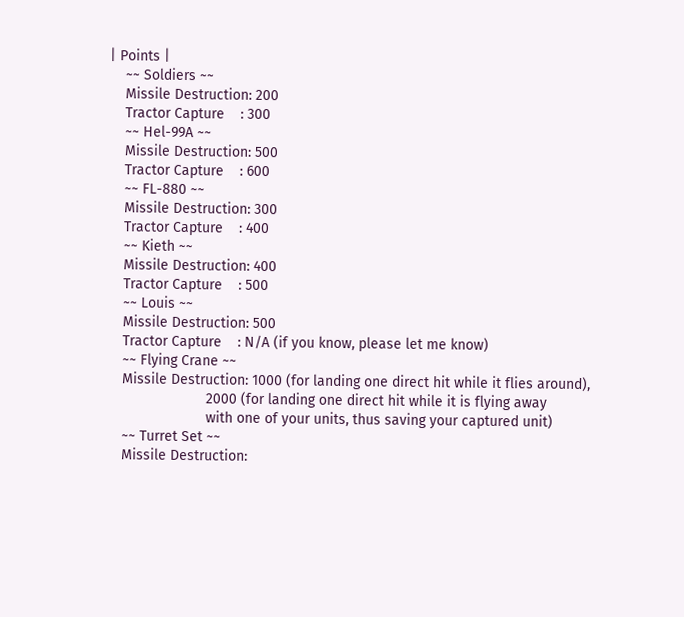| Points |
    ~~ Soldiers ~~
    Missile Destruction: 200
    Tractor Capture    : 300
    ~~ Hel-99A ~~
    Missile Destruction: 500
    Tractor Capture    : 600
    ~~ FL-880 ~~
    Missile Destruction: 300
    Tractor Capture    : 400
    ~~ Kieth ~~
    Missile Destruction: 400
    Tractor Capture    : 500
    ~~ Louis ~~
    Missile Destruction: 500
    Tractor Capture    : N/A (if you know, please let me know)
    ~~ Flying Crane ~~
    Missile Destruction: 1000 (for landing one direct hit while it flies around),
                         2000 (for landing one direct hit while it is flying away
                         with one of your units, thus saving your captured unit)
    ~~ Turret Set ~~
    Missile Destruction: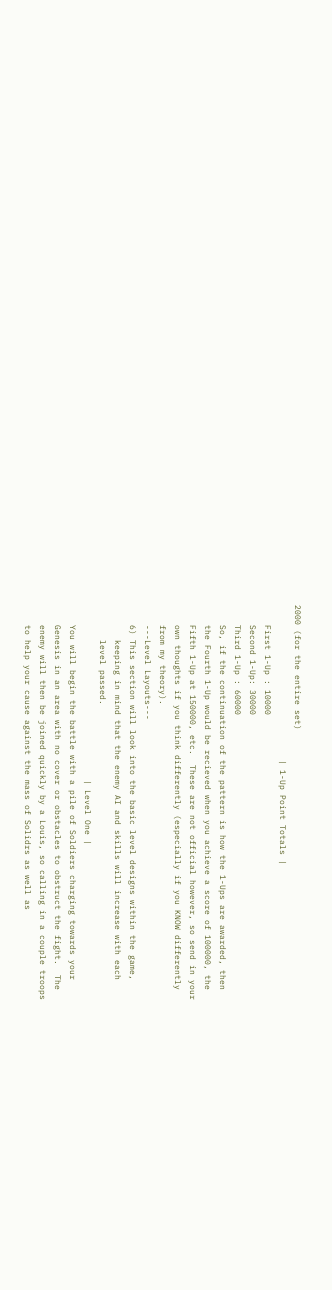2000 (for the entire set)
                               | 1-Up Point Totals |
    First 1-Up : 10000
    Second 1-Up: 30000
    Third 1-Up : 60000
    So, if the continuation of the pattern is how the 1-Ups are awarded, then
    the Fourth 1-Up would be recieved when you achieve a score of 100000, the
    Fifth 1-Up at 150000, etc.  These are not official however, so send in your
    own thoughts if you think differently (especially if you KNOW differently
    from my theory).
    ---Level Layouts---
    6) This section will look into the basic level designs within the game,
       keeping in mind that the enemy AI and skills will increase with each
       level passed.
                                   | Level One |
    You will begin the battle with a pile of Soldiers charging towards your
    Genesis in an area with no cover or obstacles to obstruct the fight.  The
    enemy will then be joined quickly by a Louis, so calling in a couple troops
    to help your cause against the mass of Solidrs as well as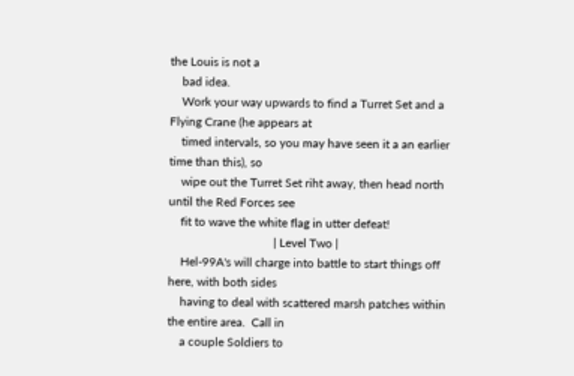the Louis is not a
    bad idea.
    Work your way upwards to find a Turret Set and a Flying Crane (he appears at
    timed intervals, so you may have seen it a an earlier time than this), so
    wipe out the Turret Set riht away, then head north until the Red Forces see
    fit to wave the white flag in utter defeat!
                                   | Level Two |
    Hel-99A's will charge into battle to start things off here, with both sides
    having to deal with scattered marsh patches within the entire area.  Call in
    a couple Soldiers to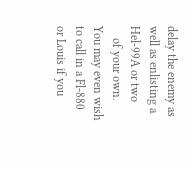delay the enemy as well as enlisting a Hel-99A or two
    of your own.  You may even wish to call in a Fl-880 or Louis if you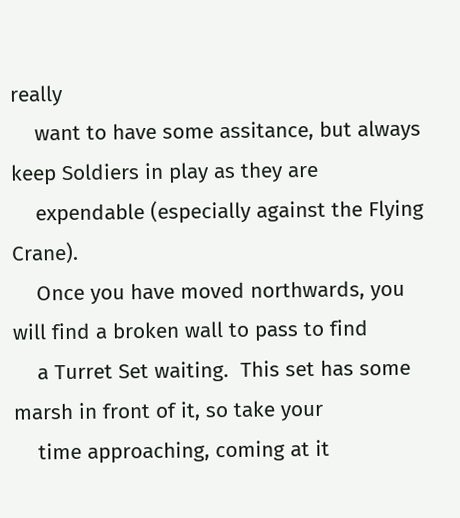really
    want to have some assitance, but always keep Soldiers in play as they are
    expendable (especially against the Flying Crane).
    Once you have moved northwards, you will find a broken wall to pass to find
    a Turret Set waiting.  This set has some marsh in front of it, so take your
    time approaching, coming at it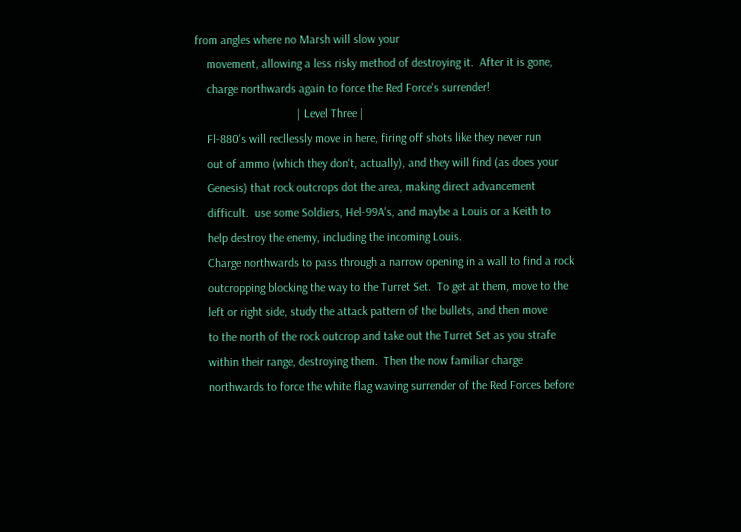from angles where no Marsh will slow your
    movement, allowing a less risky method of destroying it.  After it is gone,
    charge northwards again to force the Red Force's surrender!
                                  | Level Three |
    Fl-880's will recllessly move in here, firing off shots like they never run
    out of ammo (which they don't, actually), and they will find (as does your
    Genesis) that rock outcrops dot the area, making direct advancement
    difficult.  use some Soldiers, Hel-99A's, and maybe a Louis or a Keith to
    help destroy the enemy, including the incoming Louis.
    Charge northwards to pass through a narrow opening in a wall to find a rock
    outcropping blocking the way to the Turret Set.  To get at them, move to the
    left or right side, study the attack pattern of the bullets, and then move
    to the north of the rock outcrop and take out the Turret Set as you strafe
    within their range, destroying them.  Then the now familiar charge
    northwards to force the white flag waving surrender of the Red Forces before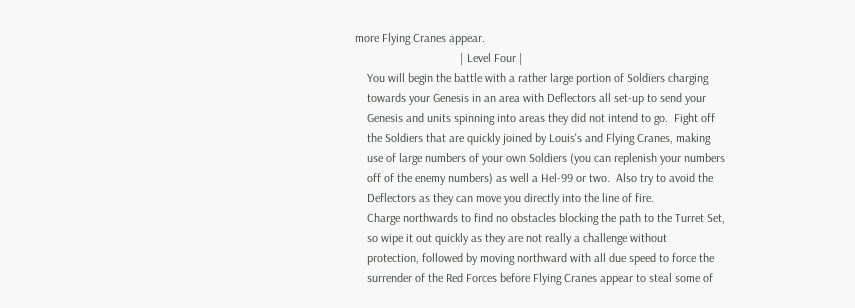more Flying Cranes appear.
                                   | Level Four |
    You will begin the battle with a rather large portion of Soldiers charging
    towards your Genesis in an area with Deflectors all set-up to send your
    Genesis and units spinning into areas they did not intend to go.  Fight off
    the Soldiers that are quickly joined by Louis's and Flying Cranes, making
    use of large numbers of your own Soldiers (you can replenish your numbers
    off of the enemy numbers) as well a Hel-99 or two.  Also try to avoid the
    Deflectors as they can move you directly into the line of fire.
    Charge northwards to find no obstacles blocking the path to the Turret Set,
    so wipe it out quickly as they are not really a challenge without
    protection, followed by moving northward with all due speed to force the
    surrender of the Red Forces before Flying Cranes appear to steal some of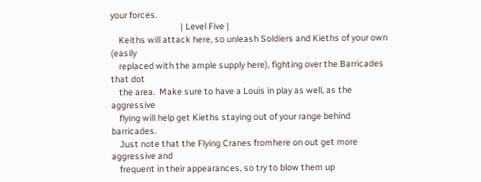your forces.
                                   | Level Five |
    Keiths will attack here, so unleash Soldiers and Kieths of your own (easily
    replaced with the ample supply here), fighting over the Barricades that dot
    the area.  Make sure to have a Louis in play as well, as the aggressive
    flying will help get Kieths staying out of your range behind barricades.
    Just note that the Flying Cranes fromhere on out get more aggressive and
    frequent in their appearances, so try to blow them up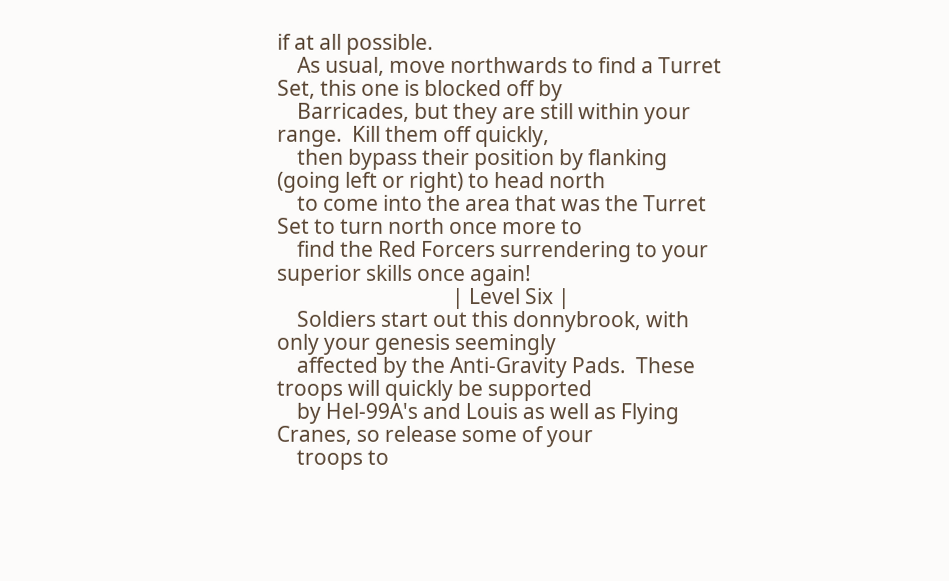if at all possible.
    As usual, move northwards to find a Turret Set, this one is blocked off by
    Barricades, but they are still within your range.  Kill them off quickly,
    then bypass their position by flanking (going left or right) to head north
    to come into the area that was the Turret Set to turn north once more to
    find the Red Forcers surrendering to your superior skills once again!
                                   | Level Six |
    Soldiers start out this donnybrook, with only your genesis seemingly
    affected by the Anti-Gravity Pads.  These troops will quickly be supported
    by Hel-99A's and Louis as well as Flying Cranes, so release some of your
    troops to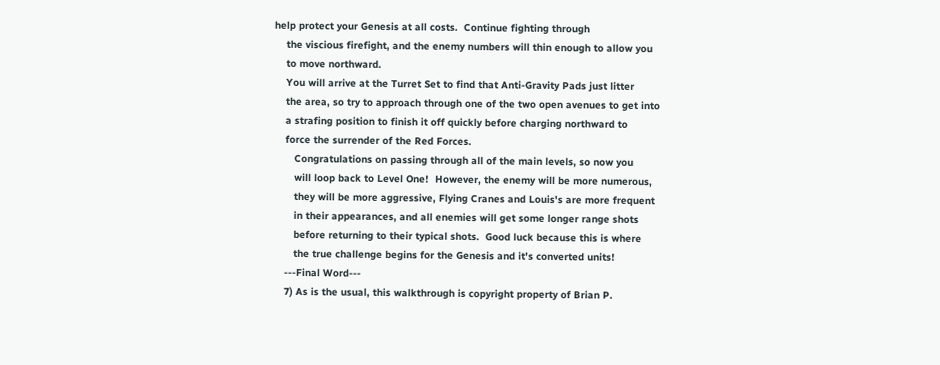help protect your Genesis at all costs.  Continue fighting through
    the viscious firefight, and the enemy numbers will thin enough to allow you
    to move northward.
    You will arrive at the Turret Set to find that Anti-Gravity Pads just litter
    the area, so try to approach through one of the two open avenues to get into
    a strafing position to finish it off quickly before charging northward to
    force the surrender of the Red Forces.
       Congratulations on passing through all of the main levels, so now you
       will loop back to Level One!  However, the enemy will be more numerous,
       they will be more aggressive, Flying Cranes and Louis's are more frequent
       in their appearances, and all enemies will get some longer range shots
       before returning to their typical shots.  Good luck because this is where
       the true challenge begins for the Genesis and it's converted units!
    ---Final Word---
    7) As is the usual, this walkthrough is copyright property of Brian P.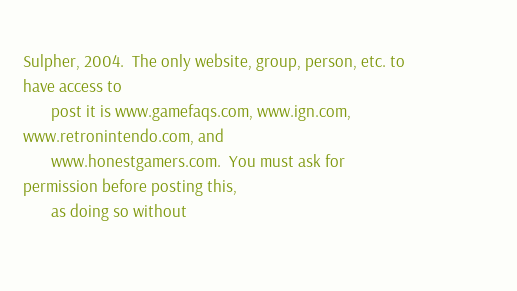Sulpher, 2004.  The only website, group, person, etc. to have access to
       post it is www.gamefaqs.com, www.ign.com, www.retronintendo.com, and
       www.honestgamers.com.  You must ask for permission before posting this,
       as doing so without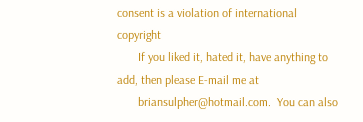consent is a violation of international copyright
       If you liked it, hated it, have anything to add, then please E-mail me at
       briansulpher@hotmail.com.  You can also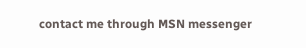contact me through MSN messenger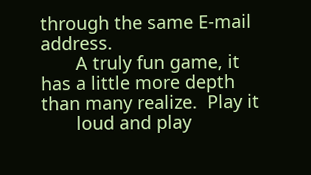through the same E-mail address.
       A truly fun game, it has a little more depth than many realize.  Play it
       loud and play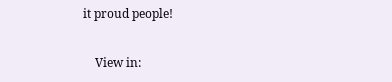it proud people!

    View in: